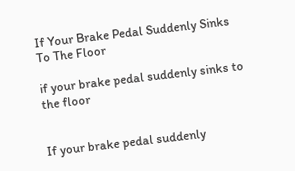If Your Brake Pedal Suddenly Sinks To The Floor

if your brake pedal suddenly sinks to the floor


If your brake pedal suddenly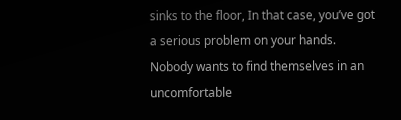sinks to the floor, In that case, you’ve got a serious problem on your hands. Nobody wants to find themselves in an uncomfortable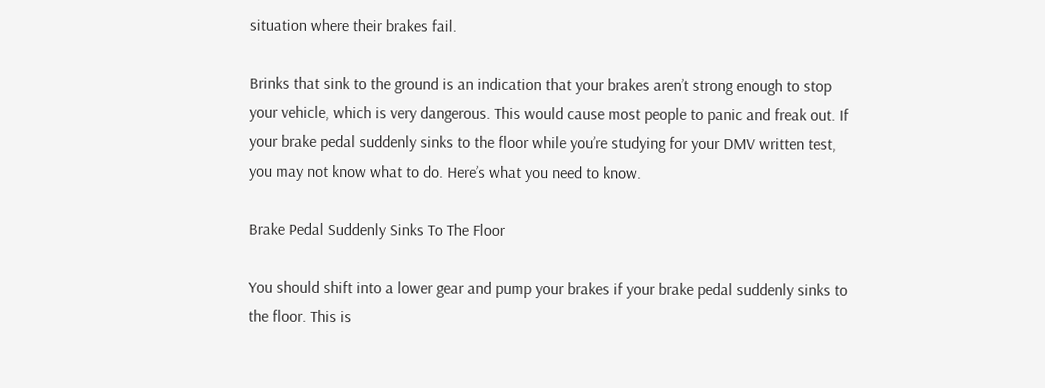situation where their brakes fail.

Brinks that sink to the ground is an indication that your brakes aren’t strong enough to stop your vehicle, which is very dangerous. This would cause most people to panic and freak out. If your brake pedal suddenly sinks to the floor while you’re studying for your DMV written test, you may not know what to do. Here’s what you need to know.

Brake Pedal Suddenly Sinks To The Floor

You should shift into a lower gear and pump your brakes if your brake pedal suddenly sinks to the floor. This is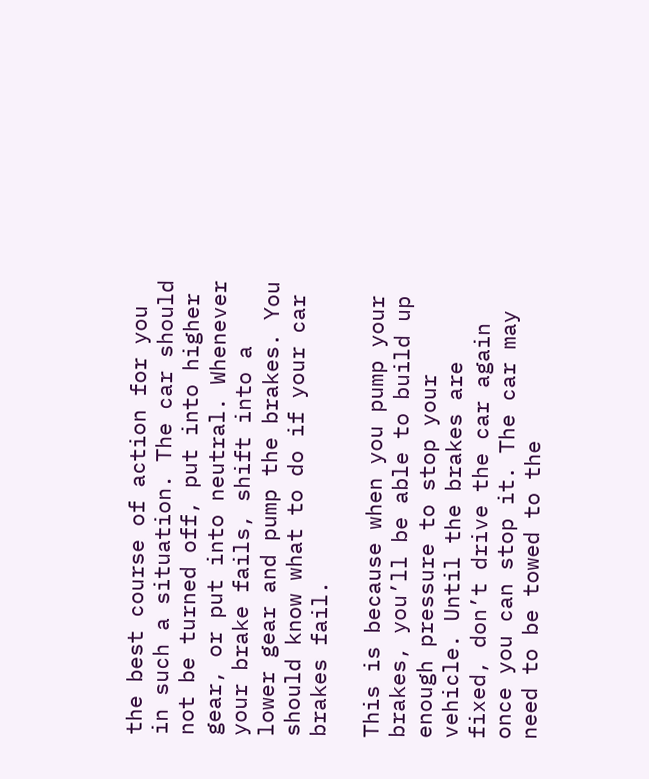the best course of action for you in such a situation. The car should not be turned off, put into higher gear, or put into neutral. Whenever your brake fails, shift into a lower gear and pump the brakes. You should know what to do if your car brakes fail.

This is because when you pump your brakes, you’ll be able to build up enough pressure to stop your vehicle. Until the brakes are fixed, don’t drive the car again once you can stop it. The car may need to be towed to the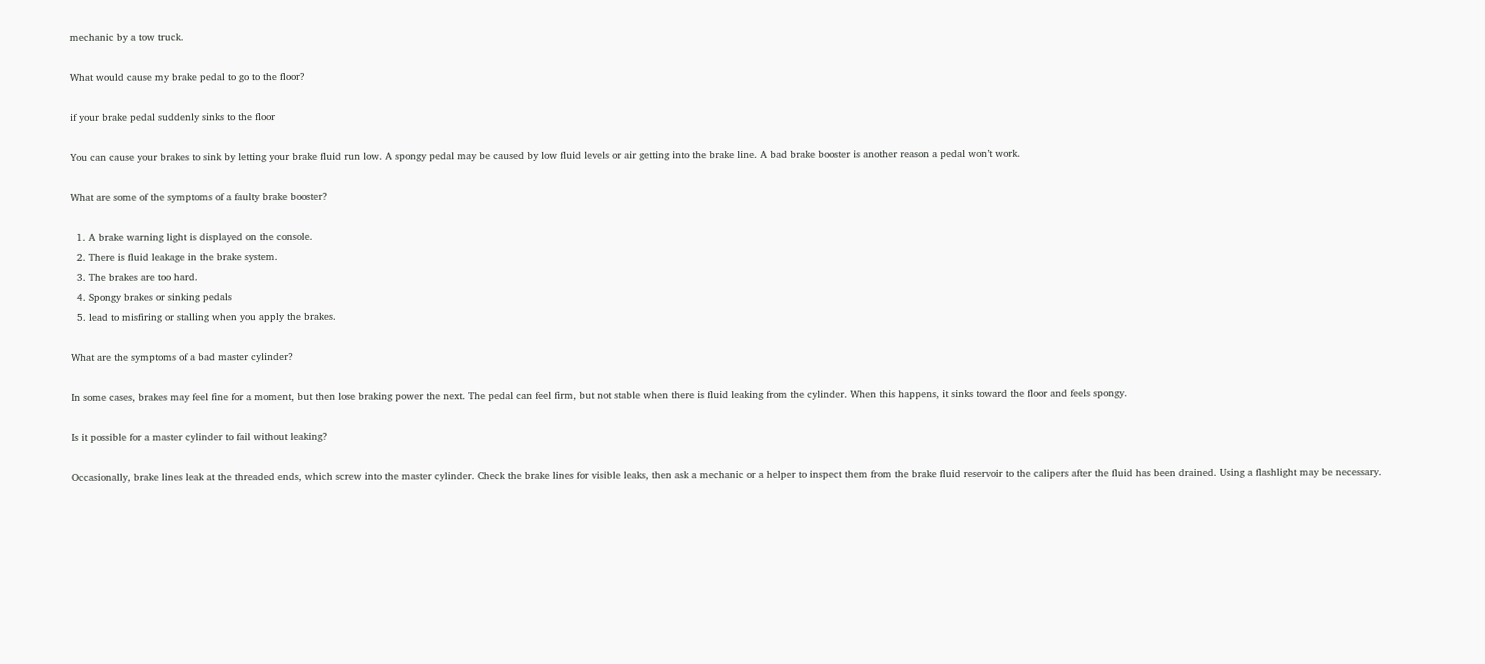mechanic by a tow truck.

What would cause my brake pedal to go to the floor?

if your brake pedal suddenly sinks to the floor

You can cause your brakes to sink by letting your brake fluid run low. A spongy pedal may be caused by low fluid levels or air getting into the brake line. A bad brake booster is another reason a pedal won’t work.

What are some of the symptoms of a faulty brake booster?

  1. A brake warning light is displayed on the console.
  2. There is fluid leakage in the brake system.
  3. The brakes are too hard.
  4. Spongy brakes or sinking pedals
  5. lead to misfiring or stalling when you apply the brakes.

What are the symptoms of a bad master cylinder?

In some cases, brakes may feel fine for a moment, but then lose braking power the next. The pedal can feel firm, but not stable when there is fluid leaking from the cylinder. When this happens, it sinks toward the floor and feels spongy.

Is it possible for a master cylinder to fail without leaking?

Occasionally, brake lines leak at the threaded ends, which screw into the master cylinder. Check the brake lines for visible leaks, then ask a mechanic or a helper to inspect them from the brake fluid reservoir to the calipers after the fluid has been drained. Using a flashlight may be necessary.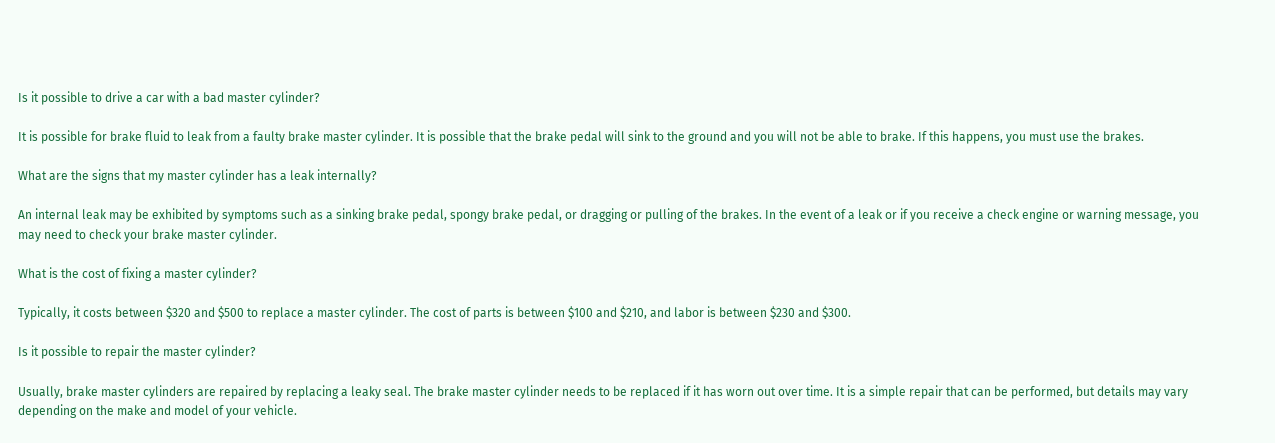Is it possible to drive a car with a bad master cylinder?

It is possible for brake fluid to leak from a faulty brake master cylinder. It is possible that the brake pedal will sink to the ground and you will not be able to brake. If this happens, you must use the brakes.

What are the signs that my master cylinder has a leak internally?

An internal leak may be exhibited by symptoms such as a sinking brake pedal, spongy brake pedal, or dragging or pulling of the brakes. In the event of a leak or if you receive a check engine or warning message, you may need to check your brake master cylinder.

What is the cost of fixing a master cylinder?

Typically, it costs between $320 and $500 to replace a master cylinder. The cost of parts is between $100 and $210, and labor is between $230 and $300.

Is it possible to repair the master cylinder?

Usually, brake master cylinders are repaired by replacing a leaky seal. The brake master cylinder needs to be replaced if it has worn out over time. It is a simple repair that can be performed, but details may vary depending on the make and model of your vehicle.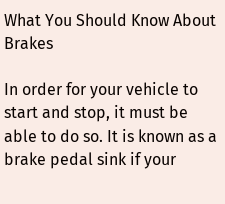What You Should Know About Brakes

In order for your vehicle to start and stop, it must be able to do so. It is known as a brake pedal sink if your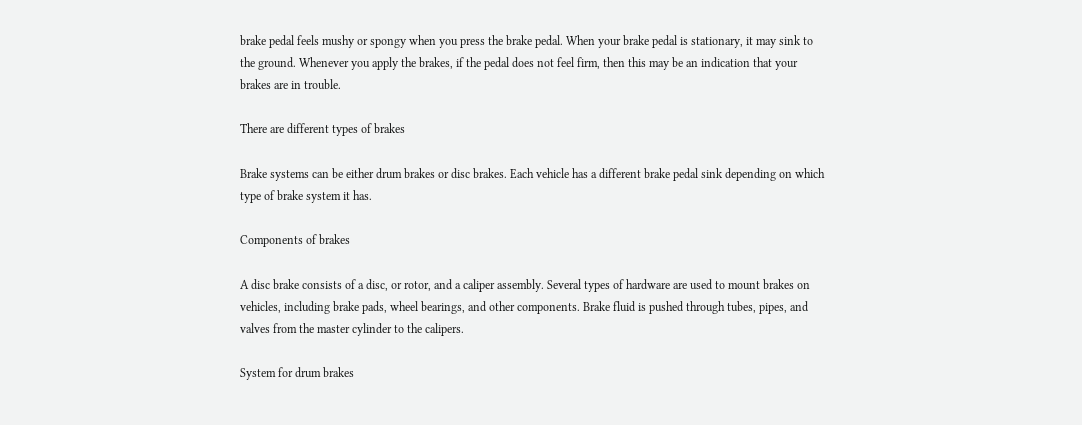brake pedal feels mushy or spongy when you press the brake pedal. When your brake pedal is stationary, it may sink to the ground. Whenever you apply the brakes, if the pedal does not feel firm, then this may be an indication that your brakes are in trouble.

There are different types of brakes

Brake systems can be either drum brakes or disc brakes. Each vehicle has a different brake pedal sink depending on which type of brake system it has.

Components of brakes

A disc brake consists of a disc, or rotor, and a caliper assembly. Several types of hardware are used to mount brakes on vehicles, including brake pads, wheel bearings, and other components. Brake fluid is pushed through tubes, pipes, and valves from the master cylinder to the calipers.

System for drum brakes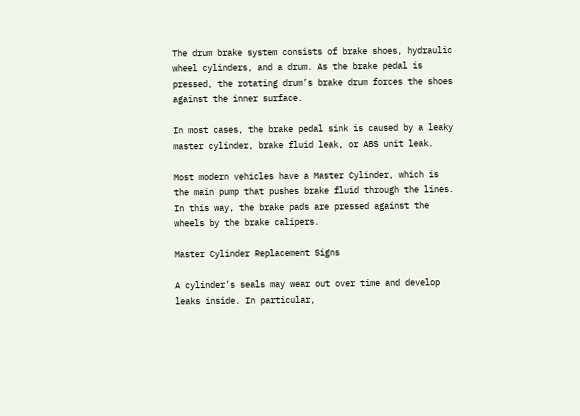The drum brake system consists of brake shoes, hydraulic wheel cylinders, and a drum. As the brake pedal is pressed, the rotating drum’s brake drum forces the shoes against the inner surface.

In most cases, the brake pedal sink is caused by a leaky master cylinder, brake fluid leak, or ABS unit leak.

Most modern vehicles have a Master Cylinder, which is the main pump that pushes brake fluid through the lines. In this way, the brake pads are pressed against the wheels by the brake calipers.

Master Cylinder Replacement Signs

A cylinder’s seals may wear out over time and develop leaks inside. In particular,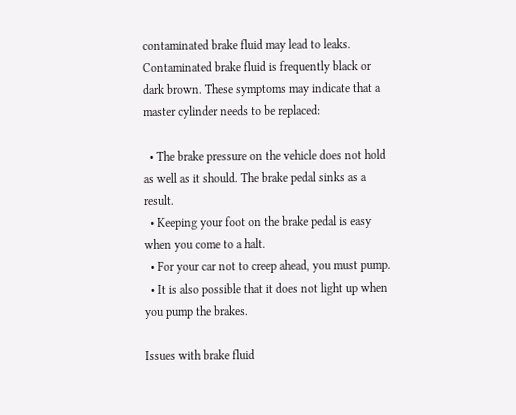contaminated brake fluid may lead to leaks. Contaminated brake fluid is frequently black or dark brown. These symptoms may indicate that a master cylinder needs to be replaced:

  • The brake pressure on the vehicle does not hold as well as it should. The brake pedal sinks as a result.
  • Keeping your foot on the brake pedal is easy when you come to a halt.
  • For your car not to creep ahead, you must pump.
  • It is also possible that it does not light up when you pump the brakes.

Issues with brake fluid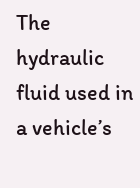The hydraulic fluid used in a vehicle’s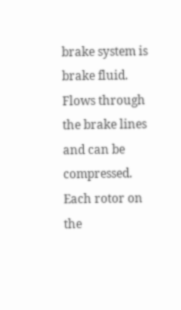brake system is brake fluid. Flows through the brake lines and can be compressed. Each rotor on the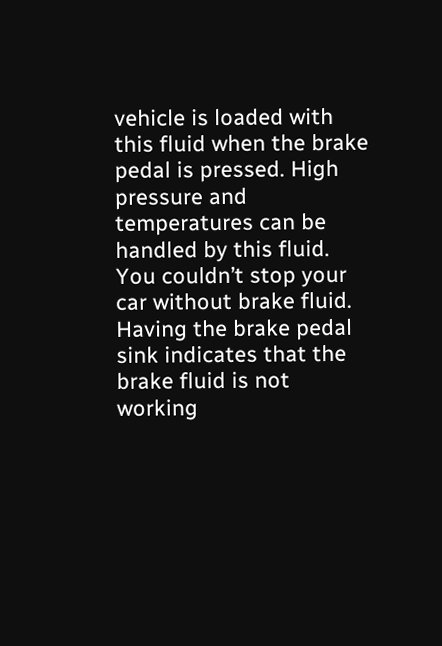vehicle is loaded with this fluid when the brake pedal is pressed. High pressure and temperatures can be handled by this fluid. You couldn’t stop your car without brake fluid. Having the brake pedal sink indicates that the brake fluid is not working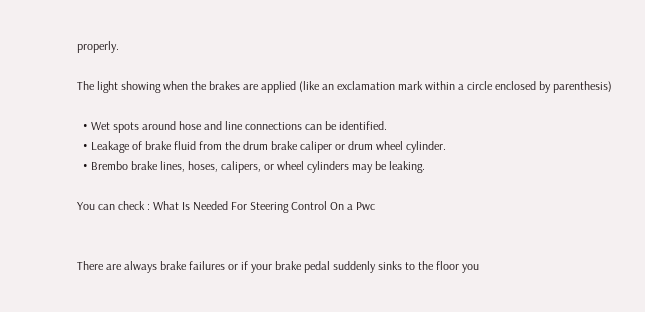properly.

The light showing when the brakes are applied (like an exclamation mark within a circle enclosed by parenthesis)

  • Wet spots around hose and line connections can be identified.
  • Leakage of brake fluid from the drum brake caliper or drum wheel cylinder.
  • Brembo brake lines, hoses, calipers, or wheel cylinders may be leaking.

You can check : What Is Needed For Steering Control On a Pwc


There are always brake failures or if your brake pedal suddenly sinks to the floor you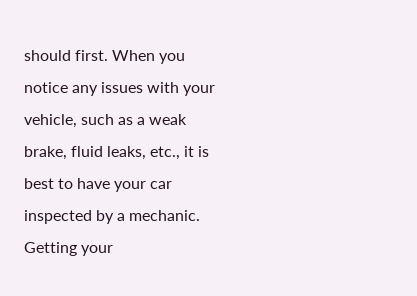should first. When you notice any issues with your vehicle, such as a weak brake, fluid leaks, etc., it is best to have your car inspected by a mechanic. Getting your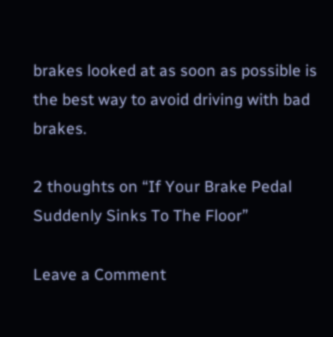brakes looked at as soon as possible is the best way to avoid driving with bad brakes.

2 thoughts on “If Your Brake Pedal Suddenly Sinks To The Floor”

Leave a Comment